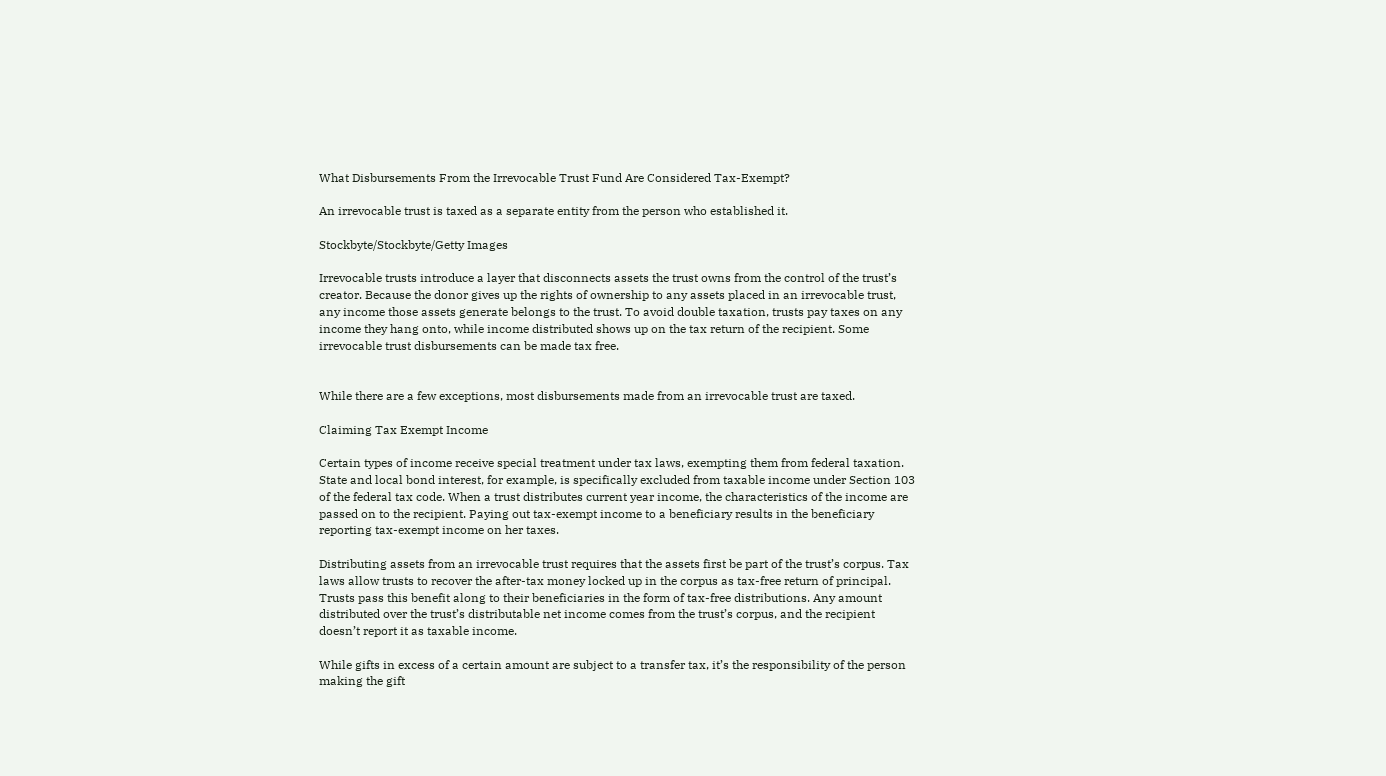What Disbursements From the Irrevocable Trust Fund Are Considered Tax-Exempt?

An irrevocable trust is taxed as a separate entity from the person who established it.

Stockbyte/Stockbyte/Getty Images

Irrevocable trusts introduce a layer that disconnects assets the trust owns from the control of the trust’s creator. Because the donor gives up the rights of ownership to any assets placed in an irrevocable trust, any income those assets generate belongs to the trust. To avoid double taxation, trusts pay taxes on any income they hang onto, while income distributed shows up on the tax return of the recipient. Some irrevocable trust disbursements can be made tax free.


While there are a few exceptions, most disbursements made from an irrevocable trust are taxed.

Claiming Tax Exempt Income

Certain types of income receive special treatment under tax laws, exempting them from federal taxation. State and local bond interest, for example, is specifically excluded from taxable income under Section 103 of the federal tax code. When a trust distributes current year income, the characteristics of the income are passed on to the recipient. Paying out tax-exempt income to a beneficiary results in the beneficiary reporting tax-exempt income on her taxes.

Distributing assets from an irrevocable trust requires that the assets first be part of the trust’s corpus. Tax laws allow trusts to recover the after-tax money locked up in the corpus as tax-free return of principal. Trusts pass this benefit along to their beneficiaries in the form of tax-free distributions. Any amount distributed over the trust’s distributable net income comes from the trust’s corpus, and the recipient doesn’t report it as taxable income.

While gifts in excess of a certain amount are subject to a transfer tax, it’s the responsibility of the person making the gift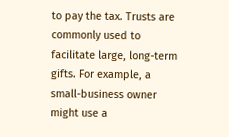to pay the tax. Trusts are commonly used to facilitate large, long-term gifts. For example, a small-business owner might use a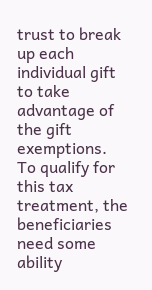trust to break up each individual gift to take advantage of the gift exemptions. To qualify for this tax treatment, the beneficiaries need some ability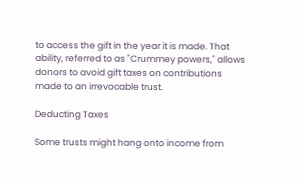to access the gift in the year it is made. That ability, referred to as "Crummey powers," allows donors to avoid gift taxes on contributions made to an irrevocable trust.

Deducting Taxes

Some trusts might hang onto income from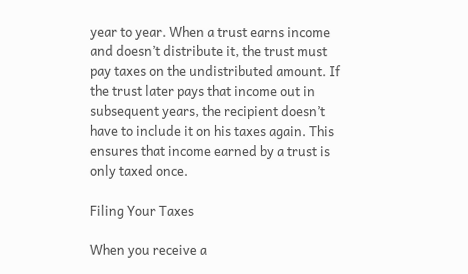year to year. When a trust earns income and doesn’t distribute it, the trust must pay taxes on the undistributed amount. If the trust later pays that income out in subsequent years, the recipient doesn’t have to include it on his taxes again. This ensures that income earned by a trust is only taxed once.

Filing Your Taxes

When you receive a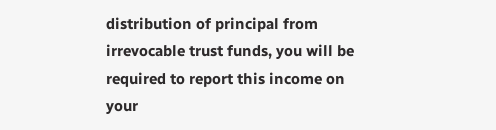distribution of principal from irrevocable trust funds, you will be required to report this income on your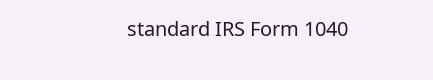standard IRS Form 1040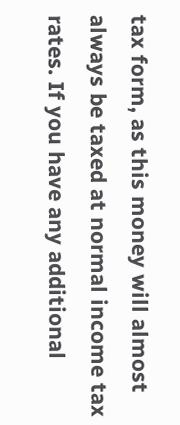tax form, as this money will almost always be taxed at normal income tax rates. If you have any additional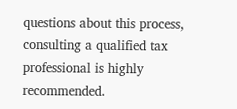questions about this process, consulting a qualified tax professional is highly recommended.